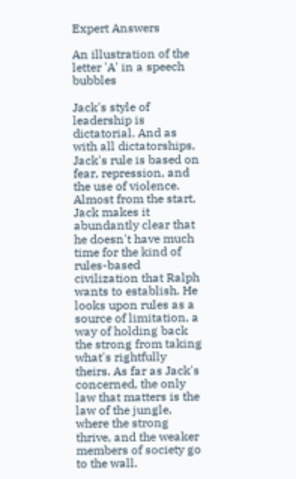Expert Answers

An illustration of the letter 'A' in a speech bubbles

Jack's style of leadership is dictatorial. And as with all dictatorships, Jack's rule is based on fear, repression, and the use of violence. Almost from the start, Jack makes it abundantly clear that he doesn't have much time for the kind of rules-based civilization that Ralph wants to establish. He looks upon rules as a source of limitation, a way of holding back the strong from taking what's rightfully theirs. As far as Jack's concerned, the only law that matters is the law of the jungle, where the strong thrive, and the weaker members of society go to the wall.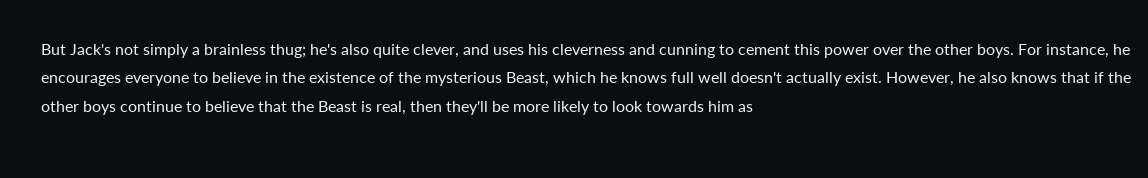But Jack's not simply a brainless thug; he's also quite clever, and uses his cleverness and cunning to cement this power over the other boys. For instance, he encourages everyone to believe in the existence of the mysterious Beast, which he knows full well doesn't actually exist. However, he also knows that if the other boys continue to believe that the Beast is real, then they'll be more likely to look towards him as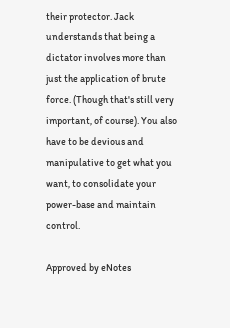their protector. Jack understands that being a dictator involves more than just the application of brute force. (Though that's still very important, of course). You also have to be devious and manipulative to get what you want, to consolidate your power-base and maintain control.

Approved by eNotes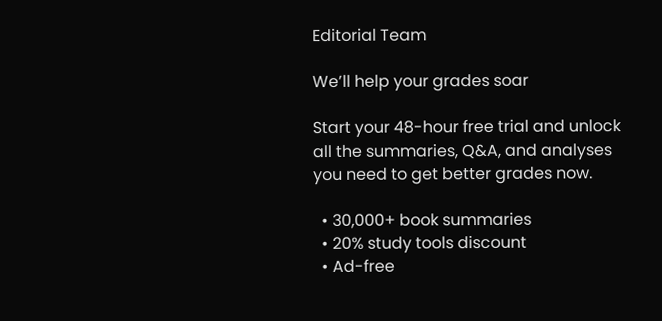Editorial Team

We’ll help your grades soar

Start your 48-hour free trial and unlock all the summaries, Q&A, and analyses you need to get better grades now.

  • 30,000+ book summaries
  • 20% study tools discount
  • Ad-free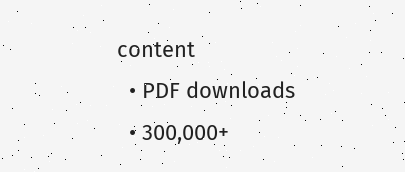content
  • PDF downloads
  • 300,000+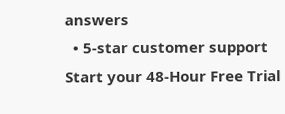answers
  • 5-star customer support
Start your 48-Hour Free Trial